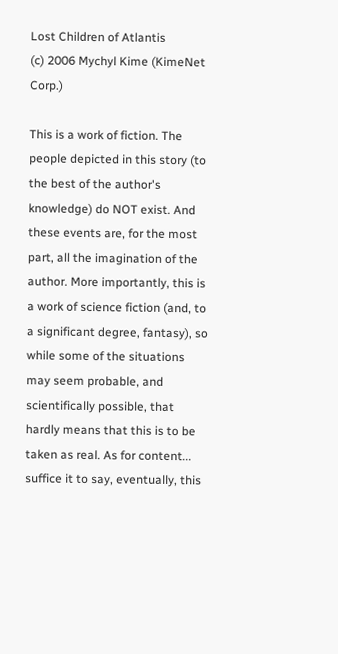Lost Children of Atlantis
(c) 2006 Mychyl Kime (KimeNet Corp.)

This is a work of fiction. The people depicted in this story (to the best of the author's knowledge) do NOT exist. And these events are, for the most part, all the imagination of the author. More importantly, this is a work of science fiction (and, to a significant degree, fantasy), so while some of the situations may seem probable, and scientifically possible, that hardly means that this is to be taken as real. As for content... suffice it to say, eventually, this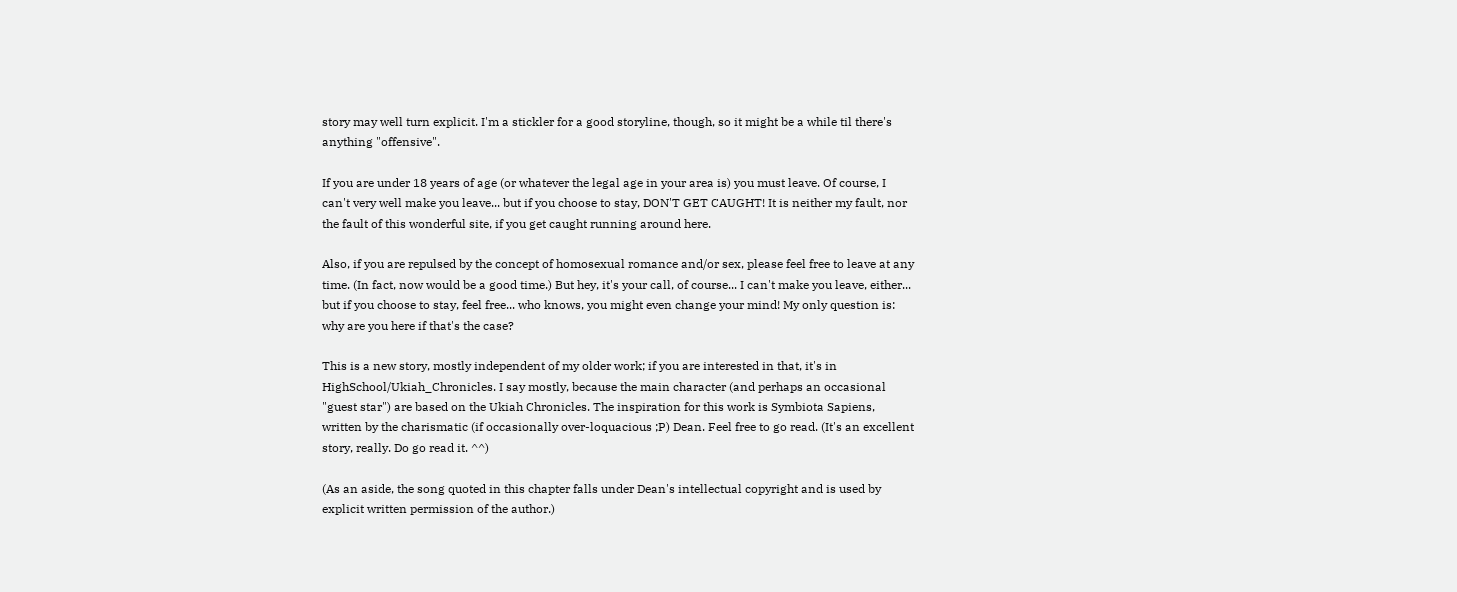story may well turn explicit. I'm a stickler for a good storyline, though, so it might be a while til there's anything "offensive".

If you are under 18 years of age (or whatever the legal age in your area is) you must leave. Of course, I can't very well make you leave... but if you choose to stay, DON'T GET CAUGHT! It is neither my fault, nor the fault of this wonderful site, if you get caught running around here.

Also, if you are repulsed by the concept of homosexual romance and/or sex, please feel free to leave at any time. (In fact, now would be a good time.) But hey, it's your call, of course... I can't make you leave, either... but if you choose to stay, feel free... who knows, you might even change your mind! My only question is: why are you here if that's the case?

This is a new story, mostly independent of my older work; if you are interested in that, it's in HighSchool/Ukiah_Chronicles. I say mostly, because the main character (and perhaps an occasional "guest star") are based on the Ukiah Chronicles. The inspiration for this work is Symbiota Sapiens, written by the charismatic (if occasionally over-loquacious ;P) Dean. Feel free to go read. (It's an excellent story, really. Do go read it. ^^)

(As an aside, the song quoted in this chapter falls under Dean's intellectual copyright and is used by explicit written permission of the author.)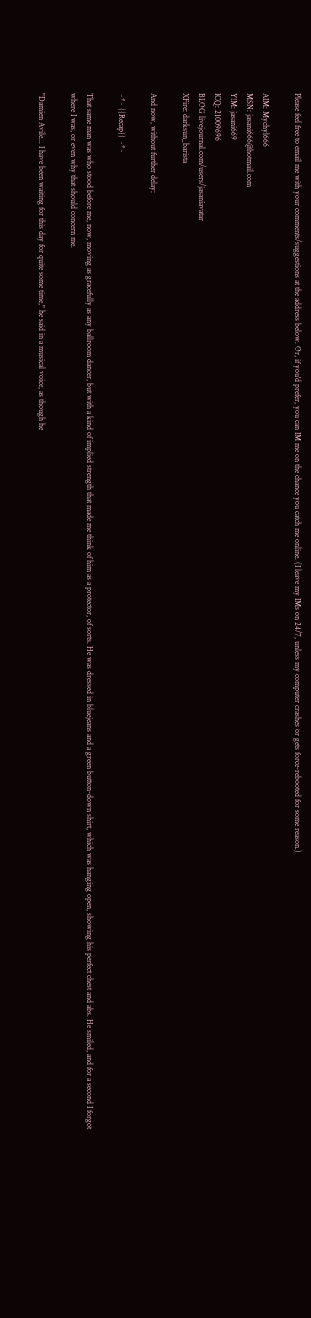Please feel free to email me with your comments/suggestions at the address below. Or, if you'd prefer, you can IM me on the chance you catch me online. (I leave my IMs on 24/7, unless my computer crashes or gets force-rebooted for some reason.)

AIM: Mychyl666
MSN: jasani666@hotmail.com
Y!M: jasani669
ICQ: 21009696
BLOG livejournal.com/users/jasaniavatar
XFire: darksun_barista

And now, without further delay:

~*~ {{Recap}} ~*~

That same man was who stood before me, now, moving as gracefully as any ballroom dancer, but with a kind of implied strength that made me think of him as a protector, of sorts. He was dressed in bluejeans and a green button-down shirt, which was hanging open, showing his perfect chest and abs. He smiled, and for a second I forgot where I was, or even why that should concern me.

"Damien Avile... I have been waiting for this day for quite some time," he said in a musical voice, as though he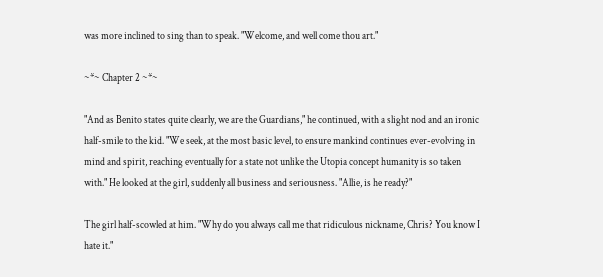was more inclined to sing than to speak. "Welcome, and well come thou art."

~*~ Chapter 2 ~*~

"And as Benito states quite clearly, we are the Guardians," he continued, with a slight nod and an ironic half-smile to the kid. "We seek, at the most basic level, to ensure mankind continues ever-evolving in mind and spirit, reaching eventually for a state not unlike the Utopia concept humanity is so taken with." He looked at the girl, suddenly all business and seriousness. "Allie, is he ready?"

The girl half-scowled at him. "Why do you always call me that ridiculous nickname, Chris? You know I hate it."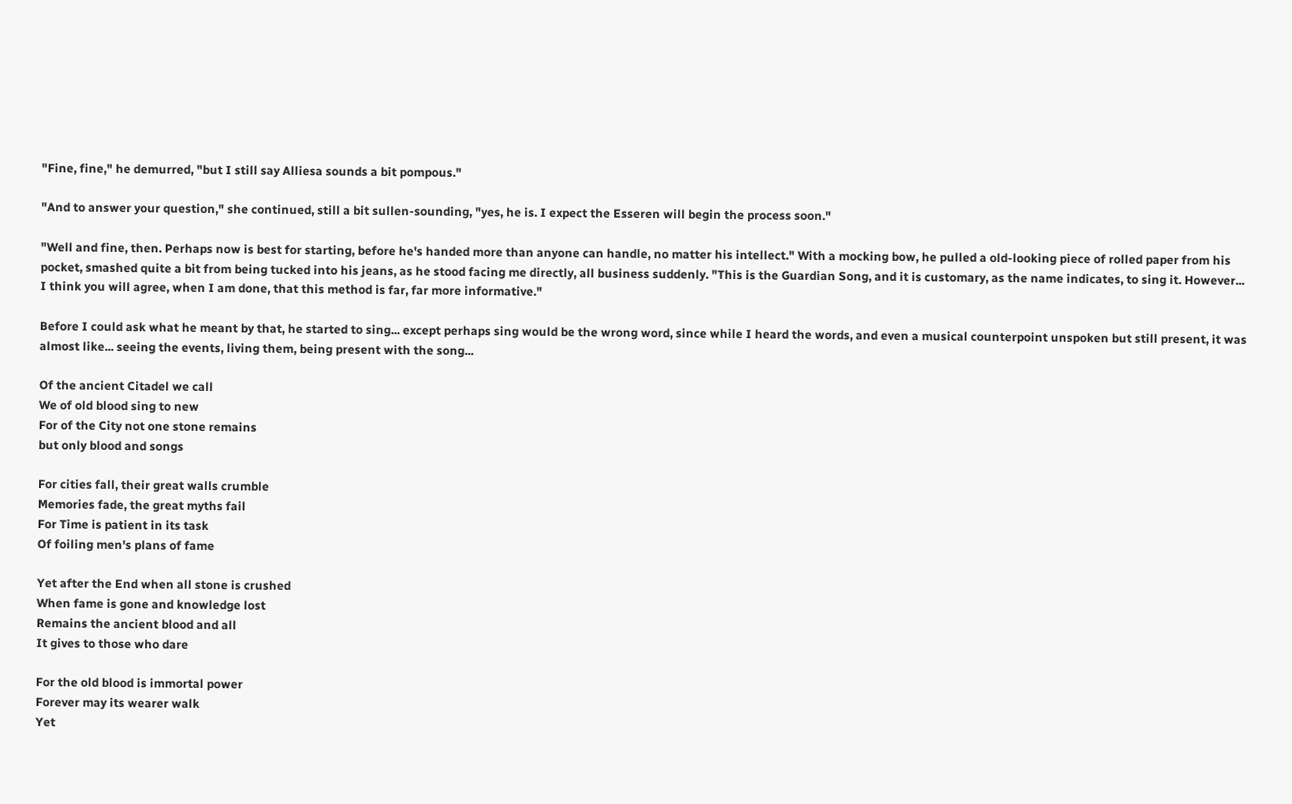"Fine, fine," he demurred, "but I still say Alliesa sounds a bit pompous."

"And to answer your question," she continued, still a bit sullen-sounding, "yes, he is. I expect the Esseren will begin the process soon."

"Well and fine, then. Perhaps now is best for starting, before he's handed more than anyone can handle, no matter his intellect." With a mocking bow, he pulled a old-looking piece of rolled paper from his pocket, smashed quite a bit from being tucked into his jeans, as he stood facing me directly, all business suddenly. "This is the Guardian Song, and it is customary, as the name indicates, to sing it. However... I think you will agree, when I am done, that this method is far, far more informative."

Before I could ask what he meant by that, he started to sing... except perhaps sing would be the wrong word, since while I heard the words, and even a musical counterpoint unspoken but still present, it was almost like... seeing the events, living them, being present with the song...

Of the ancient Citadel we call
We of old blood sing to new
For of the City not one stone remains
but only blood and songs

For cities fall, their great walls crumble
Memories fade, the great myths fail
For Time is patient in its task
Of foiling men's plans of fame

Yet after the End when all stone is crushed
When fame is gone and knowledge lost
Remains the ancient blood and all
It gives to those who dare

For the old blood is immortal power
Forever may its wearer walk
Yet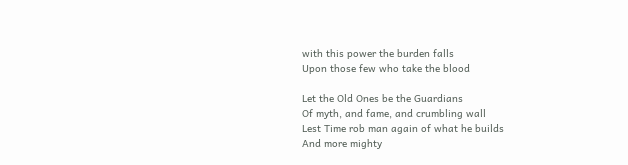with this power the burden falls
Upon those few who take the blood

Let the Old Ones be the Guardians
Of myth, and fame, and crumbling wall
Lest Time rob man again of what he builds
And more mighty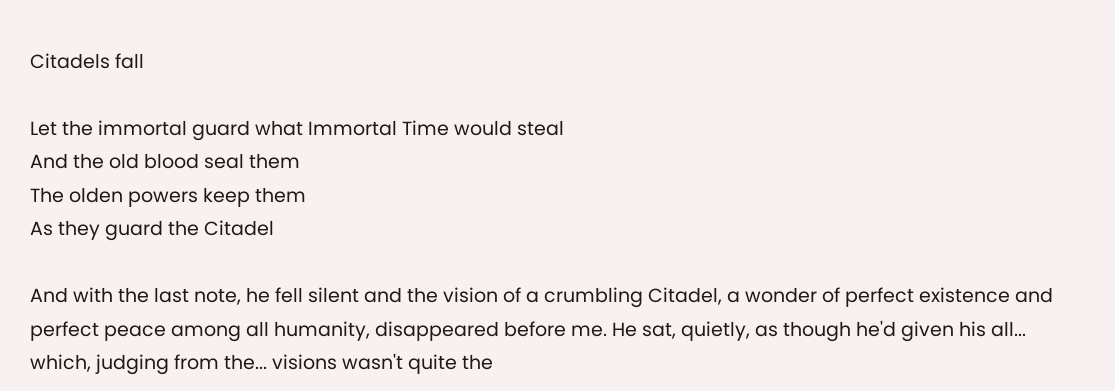Citadels fall

Let the immortal guard what Immortal Time would steal
And the old blood seal them
The olden powers keep them
As they guard the Citadel

And with the last note, he fell silent and the vision of a crumbling Citadel, a wonder of perfect existence and perfect peace among all humanity, disappeared before me. He sat, quietly, as though he'd given his all... which, judging from the... visions wasn't quite the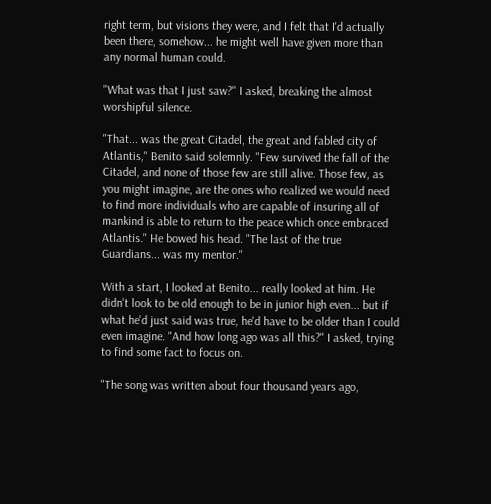right term, but visions they were, and I felt that I'd actually been there, somehow... he might well have given more than any normal human could.

"What was that I just saw?" I asked, breaking the almost worshipful silence.

"That... was the great Citadel, the great and fabled city of Atlantis," Benito said solemnly. "Few survived the fall of the Citadel, and none of those few are still alive. Those few, as you might imagine, are the ones who realized we would need to find more individuals who are capable of insuring all of mankind is able to return to the peace which once embraced Atlantis." He bowed his head. "The last of the true Guardians... was my mentor."

With a start, I looked at Benito... really looked at him. He didn't look to be old enough to be in junior high even... but if what he'd just said was true, he'd have to be older than I could even imagine. "And how long ago was all this?" I asked, trying to find some fact to focus on.

"The song was written about four thousand years ago,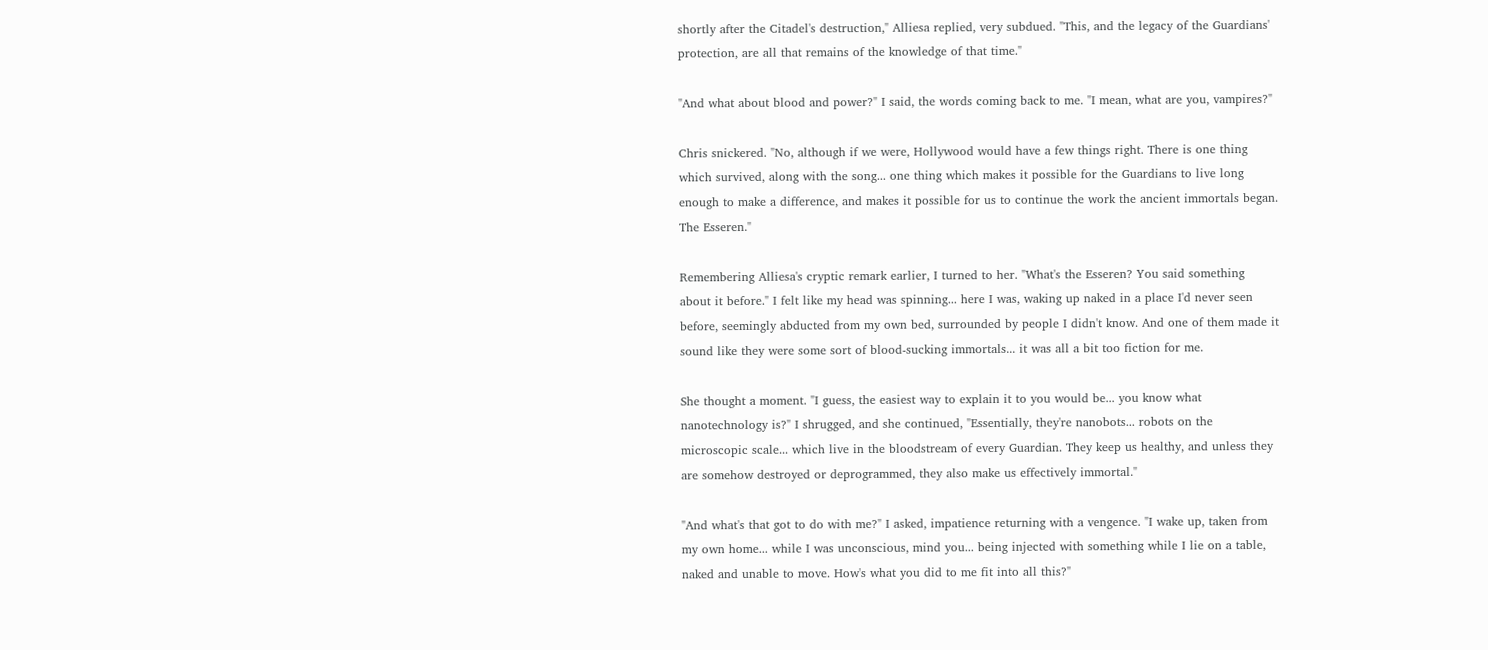shortly after the Citadel's destruction," Alliesa replied, very subdued. "This, and the legacy of the Guardians' protection, are all that remains of the knowledge of that time."

"And what about blood and power?" I said, the words coming back to me. "I mean, what are you, vampires?"

Chris snickered. "No, although if we were, Hollywood would have a few things right. There is one thing which survived, along with the song... one thing which makes it possible for the Guardians to live long enough to make a difference, and makes it possible for us to continue the work the ancient immortals began. The Esseren."

Remembering Alliesa's cryptic remark earlier, I turned to her. "What's the Esseren? You said something about it before." I felt like my head was spinning... here I was, waking up naked in a place I'd never seen before, seemingly abducted from my own bed, surrounded by people I didn't know. And one of them made it sound like they were some sort of blood-sucking immortals... it was all a bit too fiction for me.

She thought a moment. "I guess, the easiest way to explain it to you would be... you know what nanotechnology is?" I shrugged, and she continued, "Essentially, they're nanobots... robots on the microscopic scale... which live in the bloodstream of every Guardian. They keep us healthy, and unless they are somehow destroyed or deprogrammed, they also make us effectively immortal."

"And what's that got to do with me?" I asked, impatience returning with a vengence. "I wake up, taken from my own home... while I was unconscious, mind you... being injected with something while I lie on a table, naked and unable to move. How's what you did to me fit into all this?"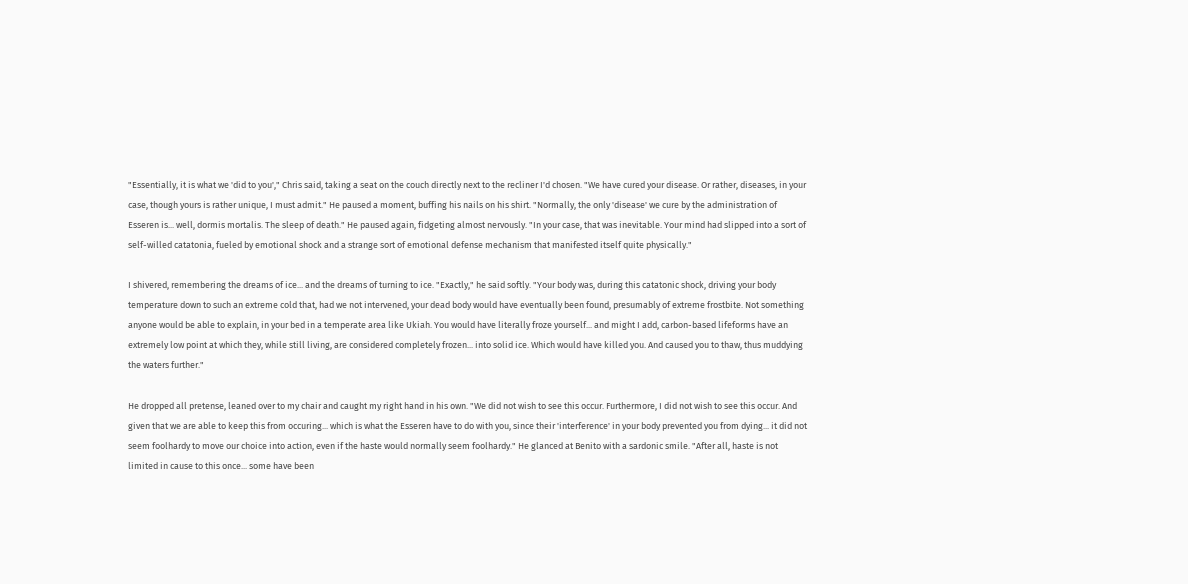"Essentially, it is what we 'did to you'," Chris said, taking a seat on the couch directly next to the recliner I'd chosen. "We have cured your disease. Or rather, diseases, in your case, though yours is rather unique, I must admit." He paused a moment, buffing his nails on his shirt. "Normally, the only 'disease' we cure by the administration of Esseren is... well, dormis mortalis. The sleep of death." He paused again, fidgeting almost nervously. "In your case, that was inevitable. Your mind had slipped into a sort of self-willed catatonia, fueled by emotional shock and a strange sort of emotional defense mechanism that manifested itself quite physically."

I shivered, remembering the dreams of ice... and the dreams of turning to ice. "Exactly," he said softly. "Your body was, during this catatonic shock, driving your body temperature down to such an extreme cold that, had we not intervened, your dead body would have eventually been found, presumably of extreme frostbite. Not something anyone would be able to explain, in your bed in a temperate area like Ukiah. You would have literally froze yourself... and might I add, carbon-based lifeforms have an extremely low point at which they, while still living, are considered completely frozen... into solid ice. Which would have killed you. And caused you to thaw, thus muddying the waters further."

He dropped all pretense, leaned over to my chair and caught my right hand in his own. "We did not wish to see this occur. Furthermore, I did not wish to see this occur. And given that we are able to keep this from occuring... which is what the Esseren have to do with you, since their 'interference' in your body prevented you from dying... it did not seem foolhardy to move our choice into action, even if the haste would normally seem foolhardy." He glanced at Benito with a sardonic smile. "After all, haste is not limited in cause to this once... some have been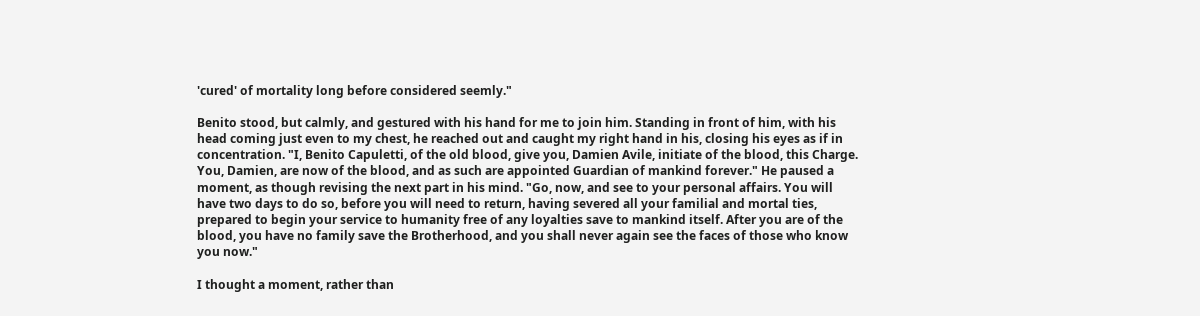'cured' of mortality long before considered seemly."

Benito stood, but calmly, and gestured with his hand for me to join him. Standing in front of him, with his head coming just even to my chest, he reached out and caught my right hand in his, closing his eyes as if in concentration. "I, Benito Capuletti, of the old blood, give you, Damien Avile, initiate of the blood, this Charge. You, Damien, are now of the blood, and as such are appointed Guardian of mankind forever." He paused a moment, as though revising the next part in his mind. "Go, now, and see to your personal affairs. You will have two days to do so, before you will need to return, having severed all your familial and mortal ties, prepared to begin your service to humanity free of any loyalties save to mankind itself. After you are of the blood, you have no family save the Brotherhood, and you shall never again see the faces of those who know you now."

I thought a moment, rather than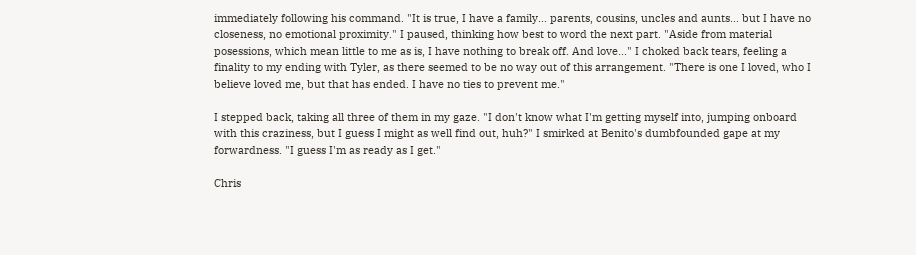immediately following his command. "It is true, I have a family... parents, cousins, uncles and aunts... but I have no closeness, no emotional proximity." I paused, thinking how best to word the next part. "Aside from material posessions, which mean little to me as is, I have nothing to break off. And love..." I choked back tears, feeling a finality to my ending with Tyler, as there seemed to be no way out of this arrangement. "There is one I loved, who I believe loved me, but that has ended. I have no ties to prevent me."

I stepped back, taking all three of them in my gaze. "I don't know what I'm getting myself into, jumping onboard with this craziness, but I guess I might as well find out, huh?" I smirked at Benito's dumbfounded gape at my forwardness. "I guess I'm as ready as I get."

Chris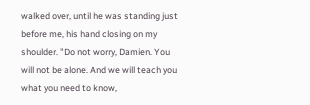walked over, until he was standing just before me, his hand closing on my shoulder. "Do not worry, Damien. You will not be alone. And we will teach you what you need to know,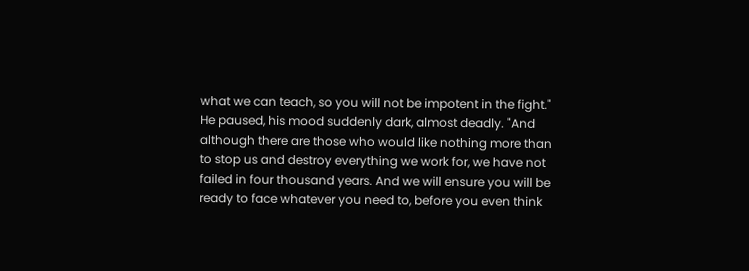what we can teach, so you will not be impotent in the fight." He paused, his mood suddenly dark, almost deadly. "And although there are those who would like nothing more than to stop us and destroy everything we work for, we have not failed in four thousand years. And we will ensure you will be ready to face whatever you need to, before you even think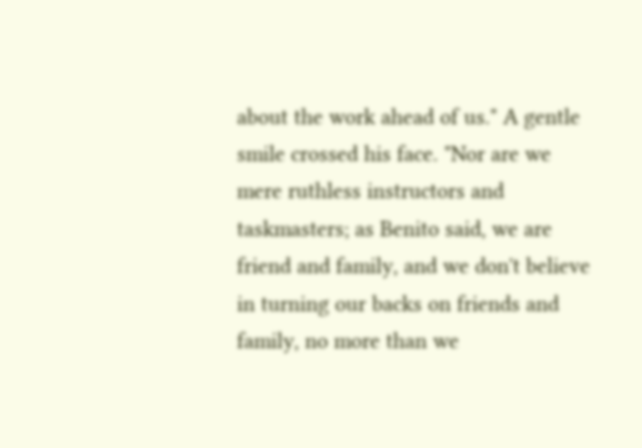about the work ahead of us." A gentle smile crossed his face. "Nor are we mere ruthless instructors and taskmasters; as Benito said, we are friend and family, and we don't believe in turning our backs on friends and family, no more than we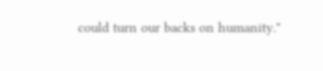could turn our backs on humanity."